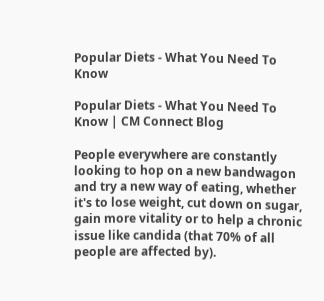Popular Diets - What You Need To Know

Popular Diets - What You Need To Know | CM Connect Blog

People everywhere are constantly looking to hop on a new bandwagon and try a new way of eating, whether it's to lose weight, cut down on sugar, gain more vitality or to help a chronic issue like candida (that 70% of all people are affected by).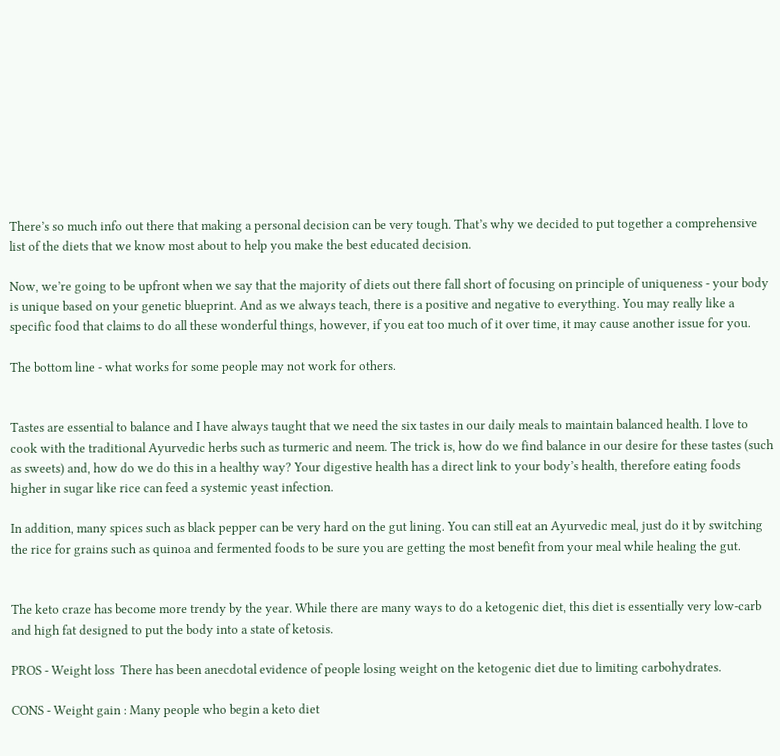There’s so much info out there that making a personal decision can be very tough. That’s why we decided to put together a comprehensive list of the diets that we know most about to help you make the best educated decision.

Now, we’re going to be upfront when we say that the majority of diets out there fall short of focusing on principle of uniqueness - your body is unique based on your genetic blueprint. And as we always teach, there is a positive and negative to everything. You may really like a specific food that claims to do all these wonderful things, however, if you eat too much of it over time, it may cause another issue for you.

The bottom line - what works for some people may not work for others.


Tastes are essential to balance and I have always taught that we need the six tastes in our daily meals to maintain balanced health. I love to cook with the traditional Ayurvedic herbs such as turmeric and neem. The trick is, how do we find balance in our desire for these tastes (such as sweets) and, how do we do this in a healthy way? Your digestive health has a direct link to your body’s health, therefore eating foods higher in sugar like rice can feed a systemic yeast infection.

In addition, many spices such as black pepper can be very hard on the gut lining. You can still eat an Ayurvedic meal, just do it by switching the rice for grains such as quinoa and fermented foods to be sure you are getting the most benefit from your meal while healing the gut.


The keto craze has become more trendy by the year. While there are many ways to do a ketogenic diet, this diet is essentially very low-carb and high fat designed to put the body into a state of ketosis.

PROS - Weight loss  There has been anecdotal evidence of people losing weight on the ketogenic diet due to limiting carbohydrates.

CONS - Weight gain : Many people who begin a keto diet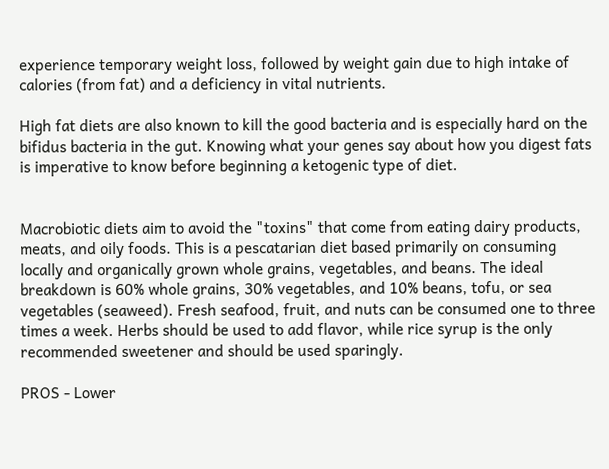experience temporary weight loss, followed by weight gain due to high intake of calories (from fat) and a deficiency in vital nutrients.

High fat diets are also known to kill the good bacteria and is especially hard on the bifidus bacteria in the gut. Knowing what your genes say about how you digest fats is imperative to know before beginning a ketogenic type of diet.


Macrobiotic diets aim to avoid the "toxins" that come from eating dairy products, meats, and oily foods. This is a pescatarian diet based primarily on consuming locally and organically grown whole grains, vegetables, and beans. The ideal breakdown is 60% whole grains, 30% vegetables, and 10% beans, tofu, or sea vegetables (seaweed). Fresh seafood, fruit, and nuts can be consumed one to three times a week. Herbs should be used to add flavor, while rice syrup is the only recommended sweetener and should be used sparingly.

PROS - Lower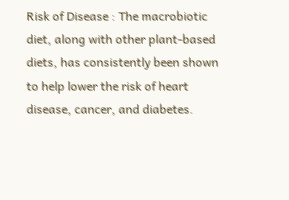Risk of Disease : The macrobiotic diet, along with other plant-based diets, has consistently been shown to help lower the risk of heart disease, cancer, and diabetes.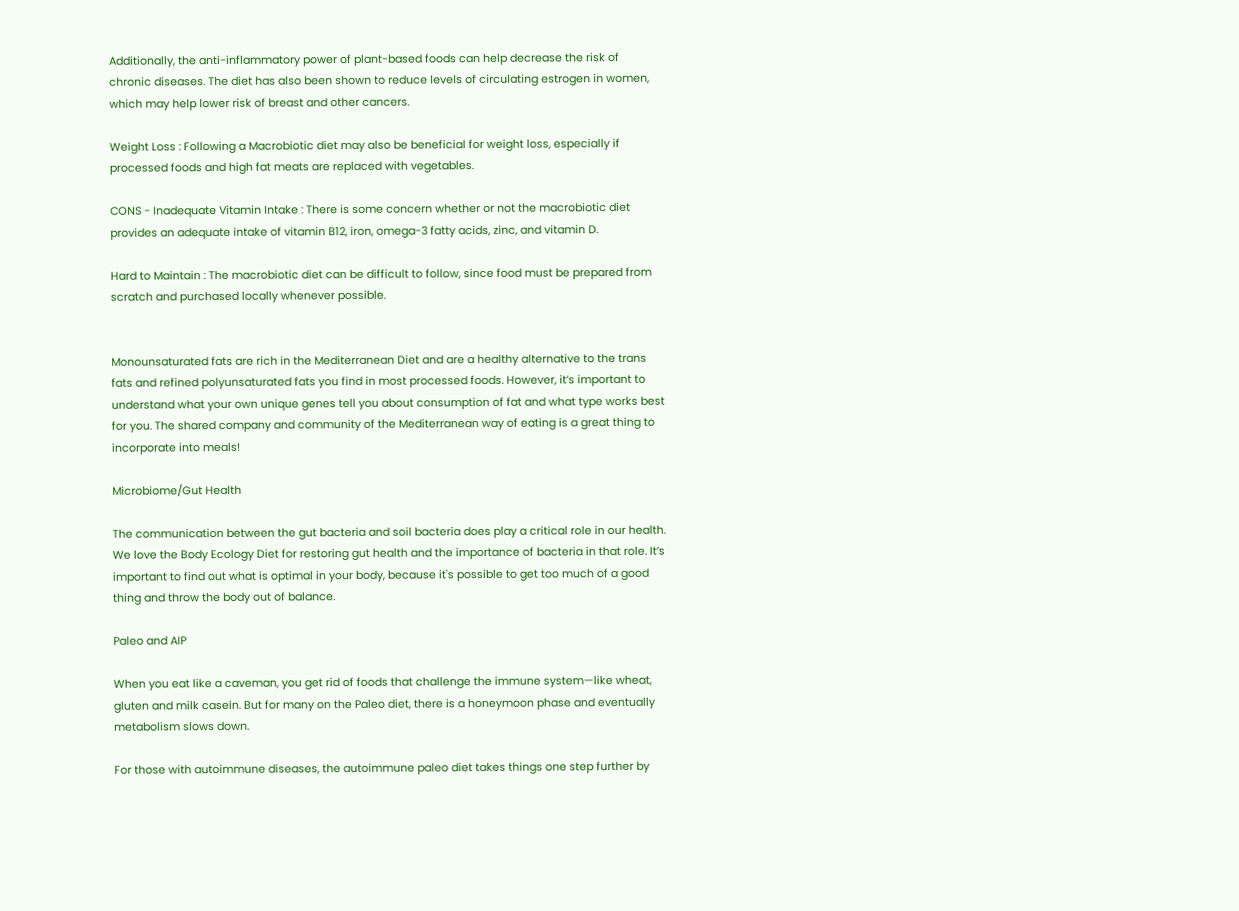Additionally, the anti-inflammatory power of plant-based foods can help decrease the risk of chronic diseases. The diet has also been shown to reduce levels of circulating estrogen in women, which may help lower risk of breast and other cancers.

Weight Loss : Following a Macrobiotic diet may also be beneficial for weight loss, especially if processed foods and high fat meats are replaced with vegetables.

CONS - Inadequate Vitamin Intake : There is some concern whether or not the macrobiotic diet provides an adequate intake of vitamin B12, iron, omega-3 fatty acids, zinc, and vitamin D.

Hard to Maintain : The macrobiotic diet can be difficult to follow, since food must be prepared from scratch and purchased locally whenever possible.


Monounsaturated fats are rich in the Mediterranean Diet and are a healthy alternative to the trans fats and refined polyunsaturated fats you find in most processed foods. However, it’s important to understand what your own unique genes tell you about consumption of fat and what type works best for you. The shared company and community of the Mediterranean way of eating is a great thing to incorporate into meals!

Microbiome/Gut Health

The communication between the gut bacteria and soil bacteria does play a critical role in our health. We love the Body Ecology Diet for restoring gut health and the importance of bacteria in that role. It’s important to find out what is optimal in your body, because it's possible to get too much of a good thing and throw the body out of balance.

Paleo and AIP

When you eat like a caveman, you get rid of foods that challenge the immune system—like wheat, gluten and milk casein. But for many on the Paleo diet, there is a honeymoon phase and eventually metabolism slows down.

For those with autoimmune diseases, the autoimmune paleo diet takes things one step further by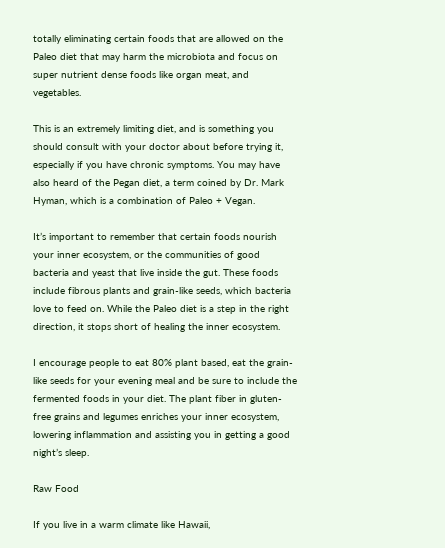totally eliminating certain foods that are allowed on the Paleo diet that may harm the microbiota and focus on super nutrient dense foods like organ meat, and vegetables.

This is an extremely limiting diet, and is something you should consult with your doctor about before trying it, especially if you have chronic symptoms. You may have also heard of the Pegan diet, a term coined by Dr. Mark Hyman, which is a combination of Paleo + Vegan.

It’s important to remember that certain foods nourish your inner ecosystem, or the communities of good bacteria and yeast that live inside the gut. These foods include fibrous plants and grain-like seeds, which bacteria love to feed on. While the Paleo diet is a step in the right direction, it stops short of healing the inner ecosystem.

I encourage people to eat 80% plant based, eat the grain-like seeds for your evening meal and be sure to include the fermented foods in your diet. The plant fiber in gluten-free grains and legumes enriches your inner ecosystem, lowering inflammation and assisting you in getting a good night’s sleep.

Raw Food

If you live in a warm climate like Hawaii,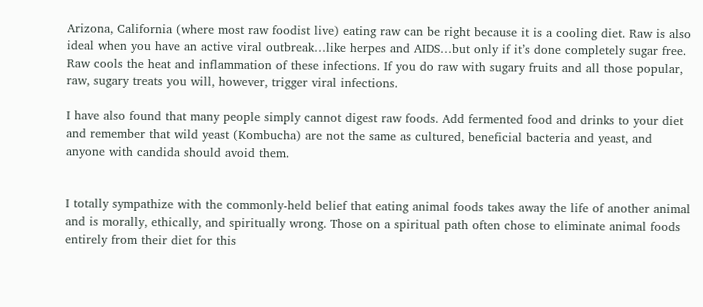Arizona, California (where most raw foodist live) eating raw can be right because it is a cooling diet. Raw is also ideal when you have an active viral outbreak…like herpes and AIDS…but only if it’s done completely sugar free. Raw cools the heat and inflammation of these infections. If you do raw with sugary fruits and all those popular, raw, sugary treats you will, however, trigger viral infections.

I have also found that many people simply cannot digest raw foods. Add fermented food and drinks to your diet and remember that wild yeast (Kombucha) are not the same as cultured, beneficial bacteria and yeast, and anyone with candida should avoid them.


I totally sympathize with the commonly-held belief that eating animal foods takes away the life of another animal and is morally, ethically, and spiritually wrong. Those on a spiritual path often chose to eliminate animal foods entirely from their diet for this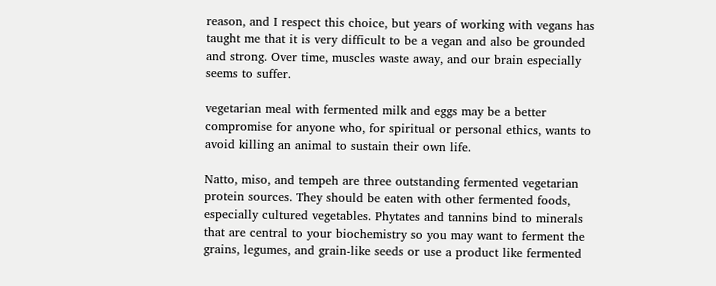reason, and I respect this choice, but years of working with vegans has taught me that it is very difficult to be a vegan and also be grounded and strong. Over time, muscles waste away, and our brain especially seems to suffer.

vegetarian meal with fermented milk and eggs may be a better compromise for anyone who, for spiritual or personal ethics, wants to avoid killing an animal to sustain their own life.

Natto, miso, and tempeh are three outstanding fermented vegetarian protein sources. They should be eaten with other fermented foods, especially cultured vegetables. Phytates and tannins bind to minerals that are central to your biochemistry so you may want to ferment the grains, legumes, and grain-like seeds or use a product like fermented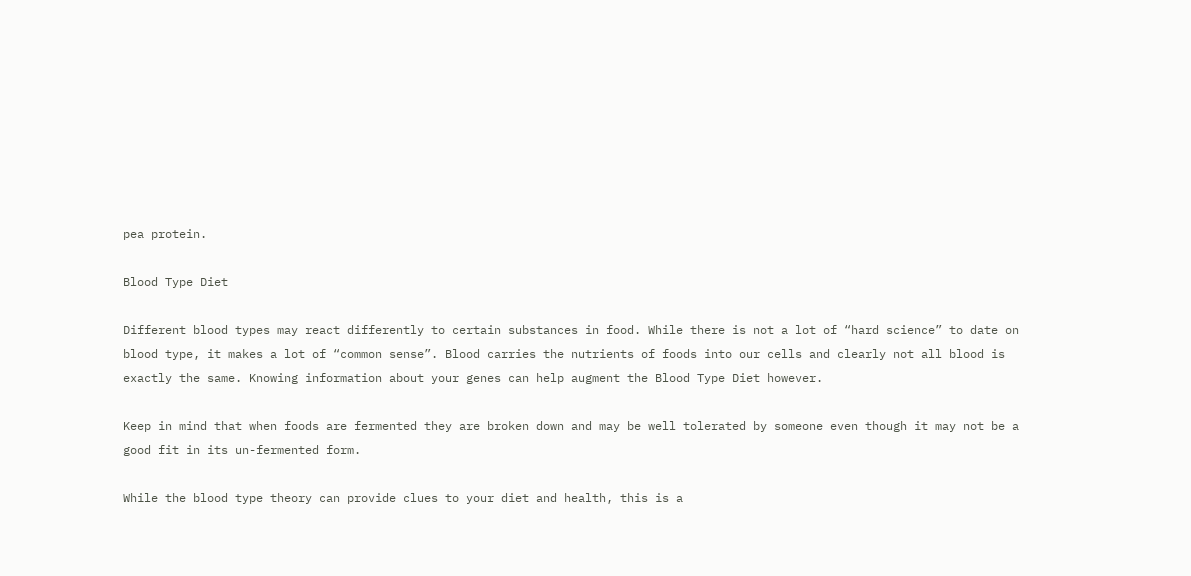pea protein.

Blood Type Diet

Different blood types may react differently to certain substances in food. While there is not a lot of “hard science” to date on blood type, it makes a lot of “common sense”. Blood carries the nutrients of foods into our cells and clearly not all blood is exactly the same. Knowing information about your genes can help augment the Blood Type Diet however.

Keep in mind that when foods are fermented they are broken down and may be well tolerated by someone even though it may not be a good fit in its un-fermented form.

While the blood type theory can provide clues to your diet and health, this is a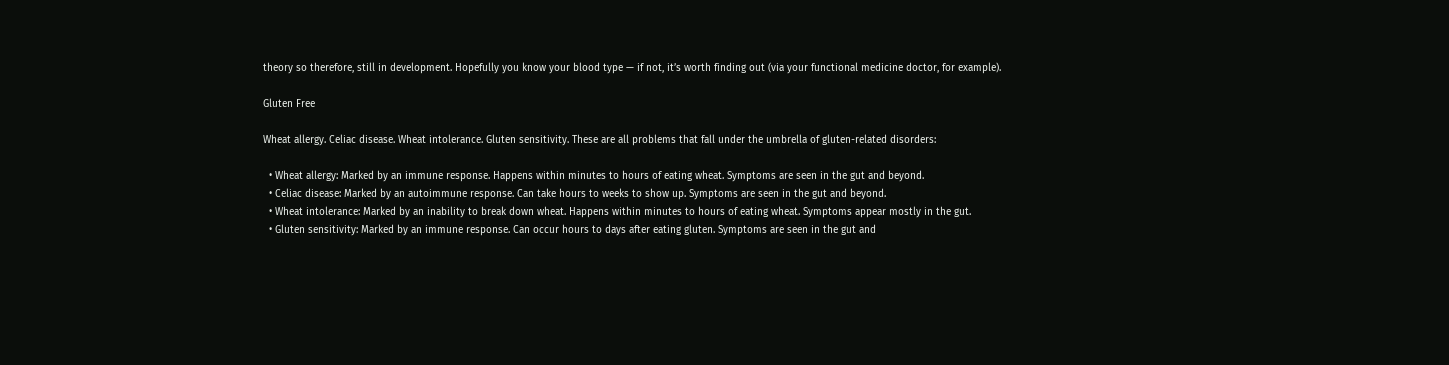theory so therefore, still in development. Hopefully you know your blood type — if not, it’s worth finding out (via your functional medicine doctor, for example).

Gluten Free

Wheat allergy. Celiac disease. Wheat intolerance. Gluten sensitivity. These are all problems that fall under the umbrella of gluten-related disorders:

  • Wheat allergy: Marked by an immune response. Happens within minutes to hours of eating wheat. Symptoms are seen in the gut and beyond.
  • Celiac disease: Marked by an autoimmune response. Can take hours to weeks to show up. Symptoms are seen in the gut and beyond.
  • Wheat intolerance: Marked by an inability to break down wheat. Happens within minutes to hours of eating wheat. Symptoms appear mostly in the gut.
  • Gluten sensitivity: Marked by an immune response. Can occur hours to days after eating gluten. Symptoms are seen in the gut and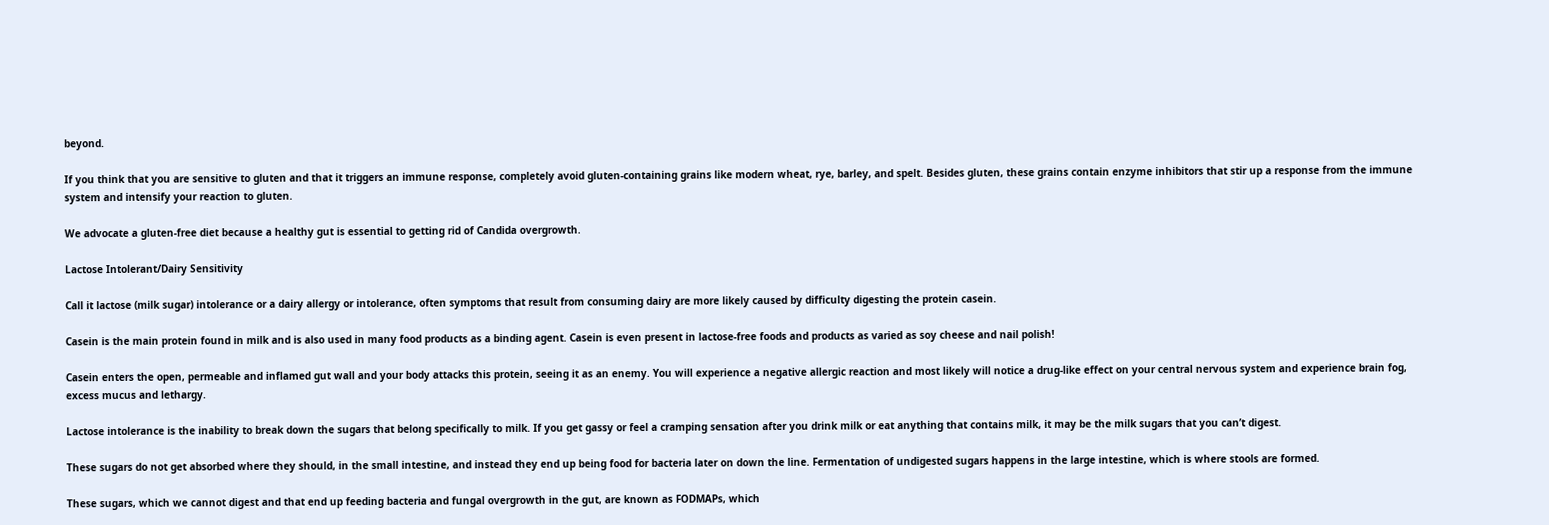beyond.

If you think that you are sensitive to gluten and that it triggers an immune response, completely avoid gluten-containing grains like modern wheat, rye, barley, and spelt. Besides gluten, these grains contain enzyme inhibitors that stir up a response from the immune system and intensify your reaction to gluten.

We advocate a gluten-free diet because a healthy gut is essential to getting rid of Candida overgrowth.

Lactose Intolerant/Dairy Sensitivity

Call it lactose (milk sugar) intolerance or a dairy allergy or intolerance, often symptoms that result from consuming dairy are more likely caused by difficulty digesting the protein casein.

Casein is the main protein found in milk and is also used in many food products as a binding agent. Casein is even present in lactose-free foods and products as varied as soy cheese and nail polish!

Casein enters the open, permeable and inflamed gut wall and your body attacks this protein, seeing it as an enemy. You will experience a negative allergic reaction and most likely will notice a drug-like effect on your central nervous system and experience brain fog, excess mucus and lethargy.

Lactose intolerance is the inability to break down the sugars that belong specifically to milk. If you get gassy or feel a cramping sensation after you drink milk or eat anything that contains milk, it may be the milk sugars that you can’t digest.

These sugars do not get absorbed where they should, in the small intestine, and instead they end up being food for bacteria later on down the line. Fermentation of undigested sugars happens in the large intestine, which is where stools are formed.

These sugars, which we cannot digest and that end up feeding bacteria and fungal overgrowth in the gut, are known as FODMAPs, which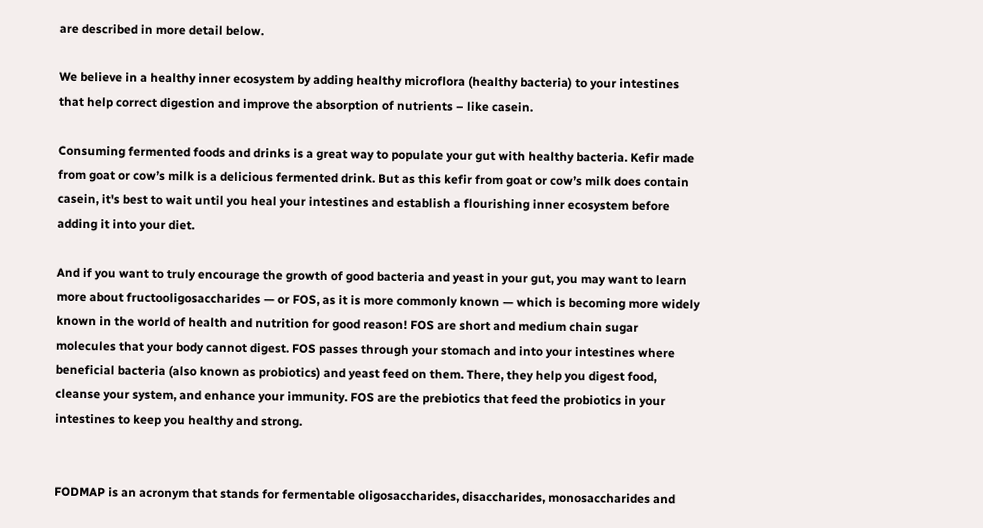are described in more detail below.

We believe in a healthy inner ecosystem by adding healthy microflora (healthy bacteria) to your intestines that help correct digestion and improve the absorption of nutrients – like casein.

Consuming fermented foods and drinks is a great way to populate your gut with healthy bacteria. Kefir made from goat or cow’s milk is a delicious fermented drink. But as this kefir from goat or cow’s milk does contain casein, it's best to wait until you heal your intestines and establish a flourishing inner ecosystem before adding it into your diet.

And if you want to truly encourage the growth of good bacteria and yeast in your gut, you may want to learn more about fructooligosaccharides — or FOS, as it is more commonly known — which is becoming more widely known in the world of health and nutrition for good reason! FOS are short and medium chain sugar molecules that your body cannot digest. FOS passes through your stomach and into your intestines where beneficial bacteria (also known as probiotics) and yeast feed on them. There, they help you digest food, cleanse your system, and enhance your immunity. FOS are the prebiotics that feed the probiotics in your intestines to keep you healthy and strong.


FODMAP is an acronym that stands for fermentable oligosaccharides, disaccharides, monosaccharides and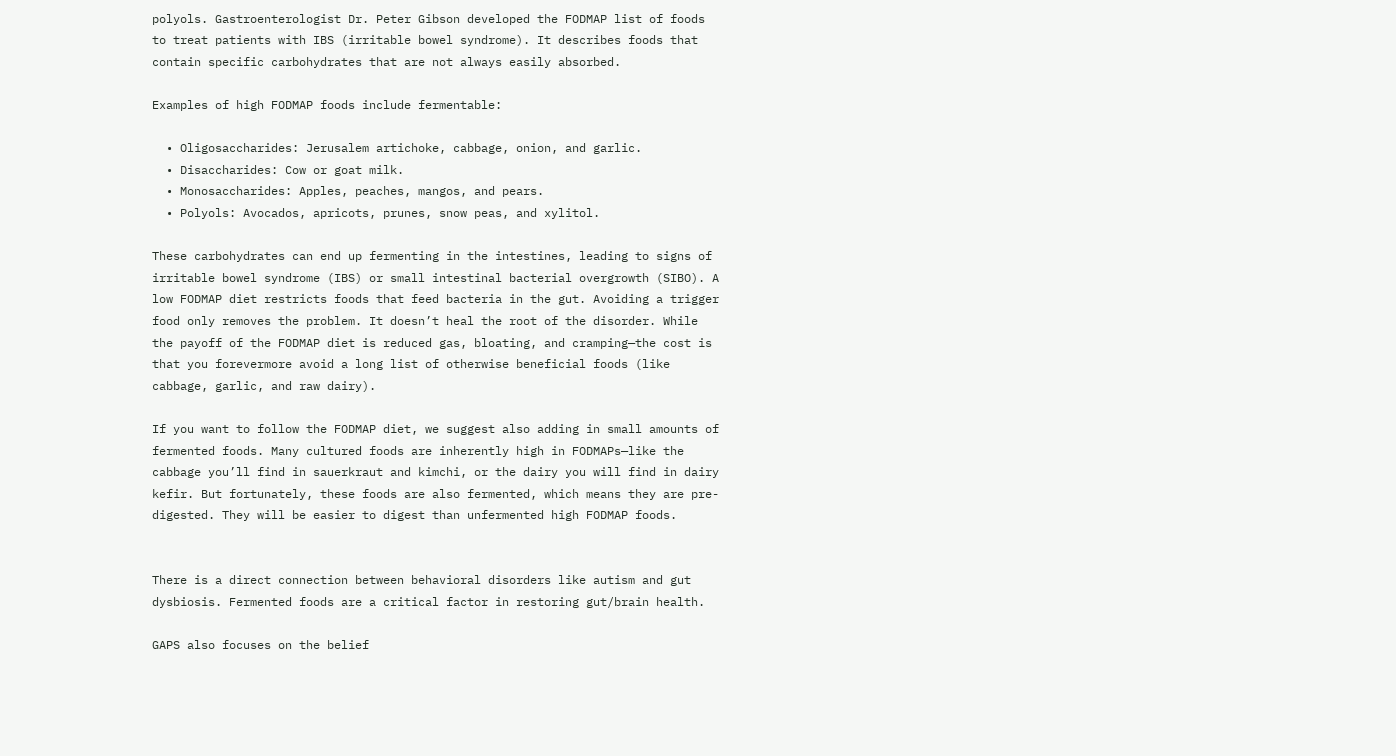polyols. Gastroenterologist Dr. Peter Gibson developed the FODMAP list of foods to treat patients with IBS (irritable bowel syndrome). It describes foods that contain specific carbohydrates that are not always easily absorbed.

Examples of high FODMAP foods include fermentable:

  • Oligosaccharides: Jerusalem artichoke, cabbage, onion, and garlic.
  • Disaccharides: Cow or goat milk.
  • Monosaccharides: Apples, peaches, mangos, and pears.
  • Polyols: Avocados, apricots, prunes, snow peas, and xylitol.

These carbohydrates can end up fermenting in the intestines, leading to signs of irritable bowel syndrome (IBS) or small intestinal bacterial overgrowth (SIBO). A low FODMAP diet restricts foods that feed bacteria in the gut. Avoiding a trigger food only removes the problem. It doesn’t heal the root of the disorder. While the payoff of the FODMAP diet is reduced gas, bloating, and cramping—the cost is that you forevermore avoid a long list of otherwise beneficial foods (like cabbage, garlic, and raw dairy).

If you want to follow the FODMAP diet, we suggest also adding in small amounts of fermented foods. Many cultured foods are inherently high in FODMAPs—like the cabbage you’ll find in sauerkraut and kimchi, or the dairy you will find in dairy kefir. But fortunately, these foods are also fermented, which means they are pre-digested. They will be easier to digest than unfermented high FODMAP foods.


There is a direct connection between behavioral disorders like autism and gut dysbiosis. Fermented foods are a critical factor in restoring gut/brain health.

GAPS also focuses on the belief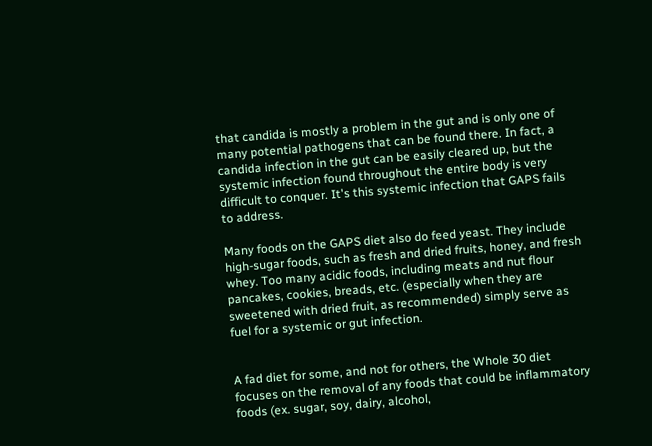that candida is mostly a problem in the gut and is only one of many potential pathogens that can be found there. In fact, a candida infection in the gut can be easily cleared up, but the systemic infection found throughout the entire body is very difficult to conquer. It's this systemic infection that GAPS fails to address.

Many foods on the GAPS diet also do feed yeast. They include high-sugar foods, such as fresh and dried fruits, honey, and fresh whey. Too many acidic foods, including meats and nut flour pancakes, cookies, breads, etc. (especially when they are sweetened with dried fruit, as recommended) simply serve as fuel for a systemic or gut infection.


A fad diet for some, and not for others, the Whole 30 diet focuses on the removal of any foods that could be inflammatory foods (ex. sugar, soy, dairy, alcohol,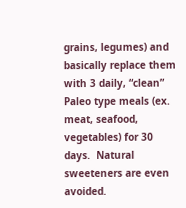grains, legumes) and basically replace them with 3 daily, “clean” Paleo type meals (ex. meat, seafood, vegetables) for 30 days.  Natural sweeteners are even avoided.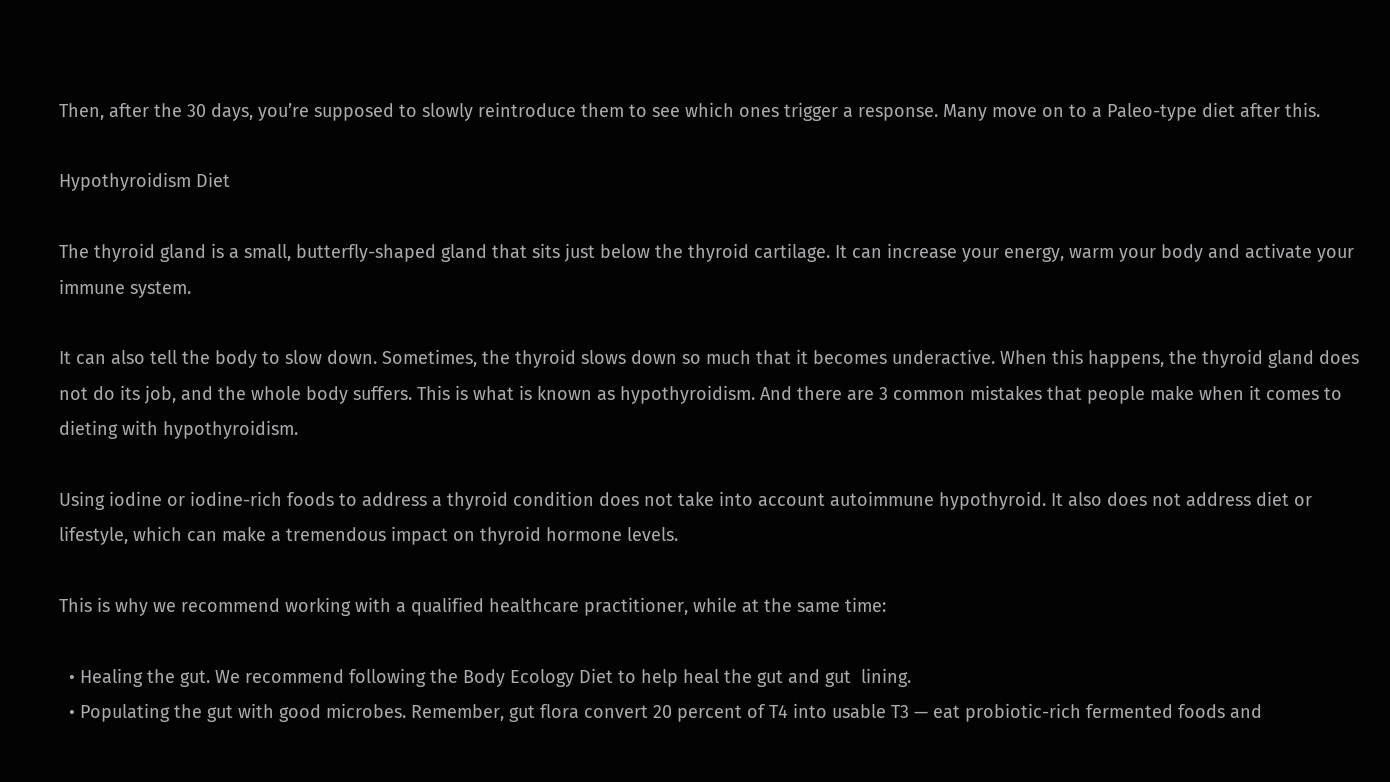Then, after the 30 days, you’re supposed to slowly reintroduce them to see which ones trigger a response. Many move on to a Paleo-type diet after this.

Hypothyroidism Diet

The thyroid gland is a small, butterfly-shaped gland that sits just below the thyroid cartilage. It can increase your energy, warm your body and activate your immune system.

It can also tell the body to slow down. Sometimes, the thyroid slows down so much that it becomes underactive. When this happens, the thyroid gland does not do its job, and the whole body suffers. This is what is known as hypothyroidism. And there are 3 common mistakes that people make when it comes to dieting with hypothyroidism.

Using iodine or iodine-rich foods to address a thyroid condition does not take into account autoimmune hypothyroid. It also does not address diet or lifestyle, which can make a tremendous impact on thyroid hormone levels.

This is why we recommend working with a qualified healthcare practitioner, while at the same time:

  • Healing the gut. We recommend following the Body Ecology Diet to help heal the gut and gut  lining.
  • Populating the gut with good microbes. Remember, gut flora convert 20 percent of T4 into usable T3 — eat probiotic-rich fermented foods and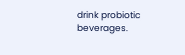drink probiotic beverages.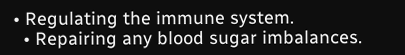• Regulating the immune system.
  • Repairing any blood sugar imbalances.